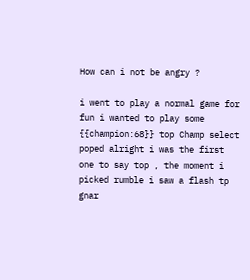How can i not be angry ?

i went to play a normal game for fun i wanted to play some {{champion:68}} top Champ select poped alright i was the first one to say top , the moment i picked rumble i saw a flash tp gnar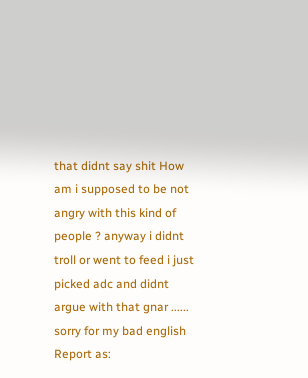that didnt say shit How am i supposed to be not angry with this kind of people ? anyway i didnt troll or went to feed i just picked adc and didnt argue with that gnar ...... sorry for my bad english
Report as: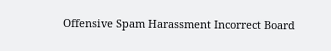Offensive Spam Harassment Incorrect Board